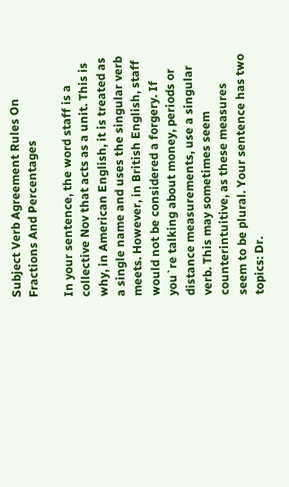Subject Verb Agreement Rules On Fractions And Percentages

In your sentence, the word staff is a collective Nov that acts as a unit. This is why, in American English, it is treated as a single name and uses the singular verb meets. However, in British English, staff would not be considered a forgery. If you`re talking about money, periods or distance measurements, use a singular verb. This may sometimes seem counterintuitive, as these measures seem to be plural. Your sentence has two topics: Dr.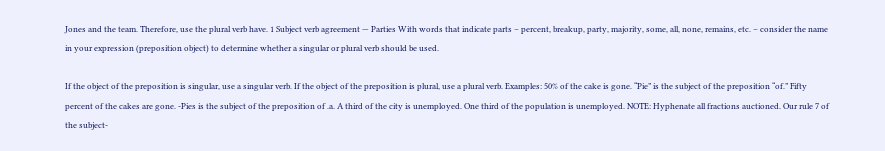Jones and the team. Therefore, use the plural verb have. 1 Subject verb agreement — Parties With words that indicate parts – percent, breakup, party, majority, some, all, none, remains, etc. – consider the name in your expression (preposition object) to determine whether a singular or plural verb should be used.

If the object of the preposition is singular, use a singular verb. If the object of the preposition is plural, use a plural verb. Examples: 50% of the cake is gone. “Pie” is the subject of the preposition “of.” Fifty percent of the cakes are gone. -Pies is the subject of the preposition of .a. A third of the city is unemployed. One third of the population is unemployed. NOTE: Hyphenate all fractions auctioned. Our rule 7 of the subject-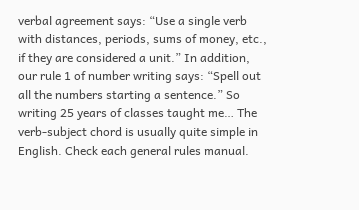verbal agreement says: “Use a single verb with distances, periods, sums of money, etc., if they are considered a unit.” In addition, our rule 1 of number writing says: “Spell out all the numbers starting a sentence.” So writing 25 years of classes taught me… The verb-subject chord is usually quite simple in English. Check each general rules manual.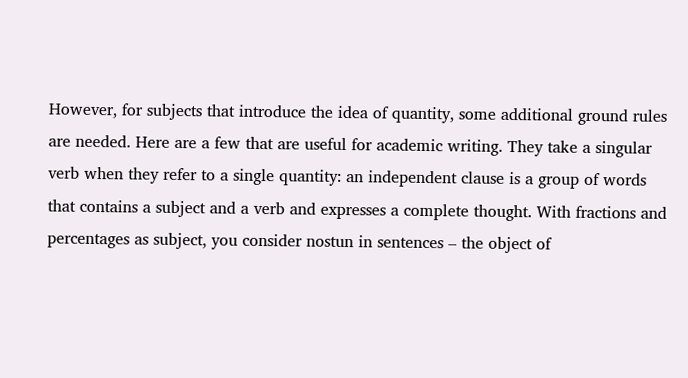However, for subjects that introduce the idea of quantity, some additional ground rules are needed. Here are a few that are useful for academic writing. They take a singular verb when they refer to a single quantity: an independent clause is a group of words that contains a subject and a verb and expresses a complete thought. With fractions and percentages as subject, you consider nostun in sentences – the object of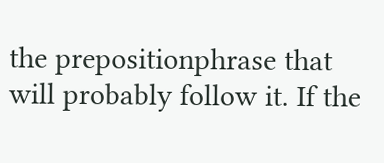the prepositionphrase that will probably follow it. If the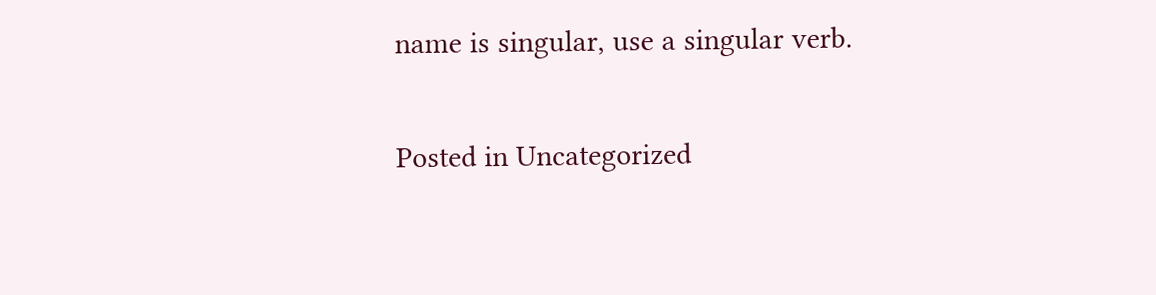name is singular, use a singular verb.

Posted in Uncategorized